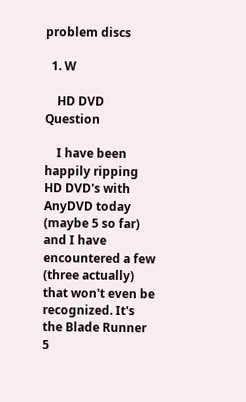problem discs

  1. W

    HD DVD Question

    I have been happily ripping HD DVD's with AnyDVD today (maybe 5 so far) and I have encountered a few (three actually) that won't even be recognized. It's the Blade Runner 5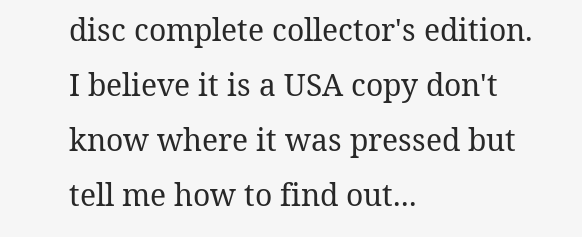disc complete collector's edition. I believe it is a USA copy don't know where it was pressed but tell me how to find out...